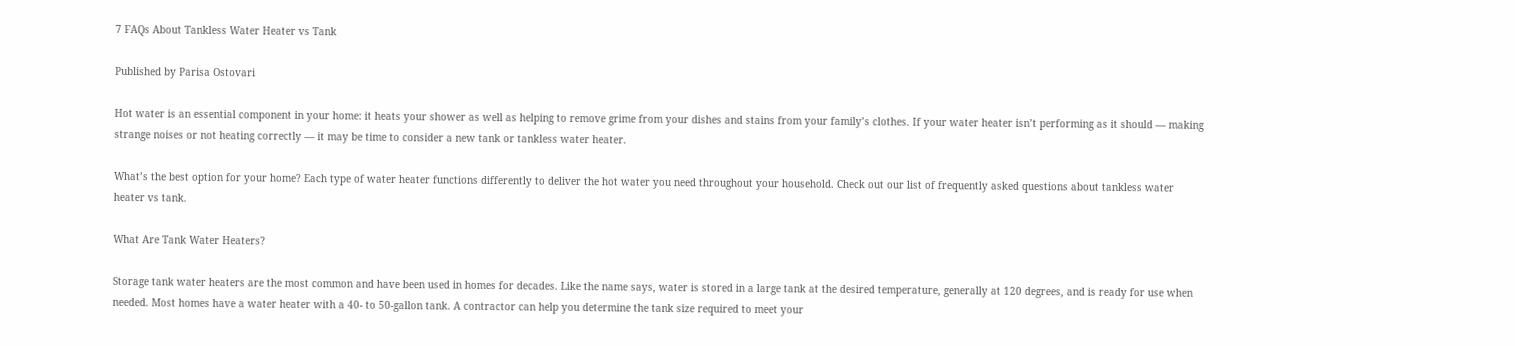7 FAQs About Tankless Water Heater vs Tank

Published by Parisa Ostovari

Hot water is an essential component in your home: it heats your shower as well as helping to remove grime from your dishes and stains from your family’s clothes. If your water heater isn’t performing as it should — making strange noises or not heating correctly — it may be time to consider a new tank or tankless water heater.

What’s the best option for your home? Each type of water heater functions differently to deliver the hot water you need throughout your household. Check out our list of frequently asked questions about tankless water heater vs tank.

What Are Tank Water Heaters?

Storage tank water heaters are the most common and have been used in homes for decades. Like the name says, water is stored in a large tank at the desired temperature, generally at 120 degrees, and is ready for use when needed. Most homes have a water heater with a 40- to 50-gallon tank. A contractor can help you determine the tank size required to meet your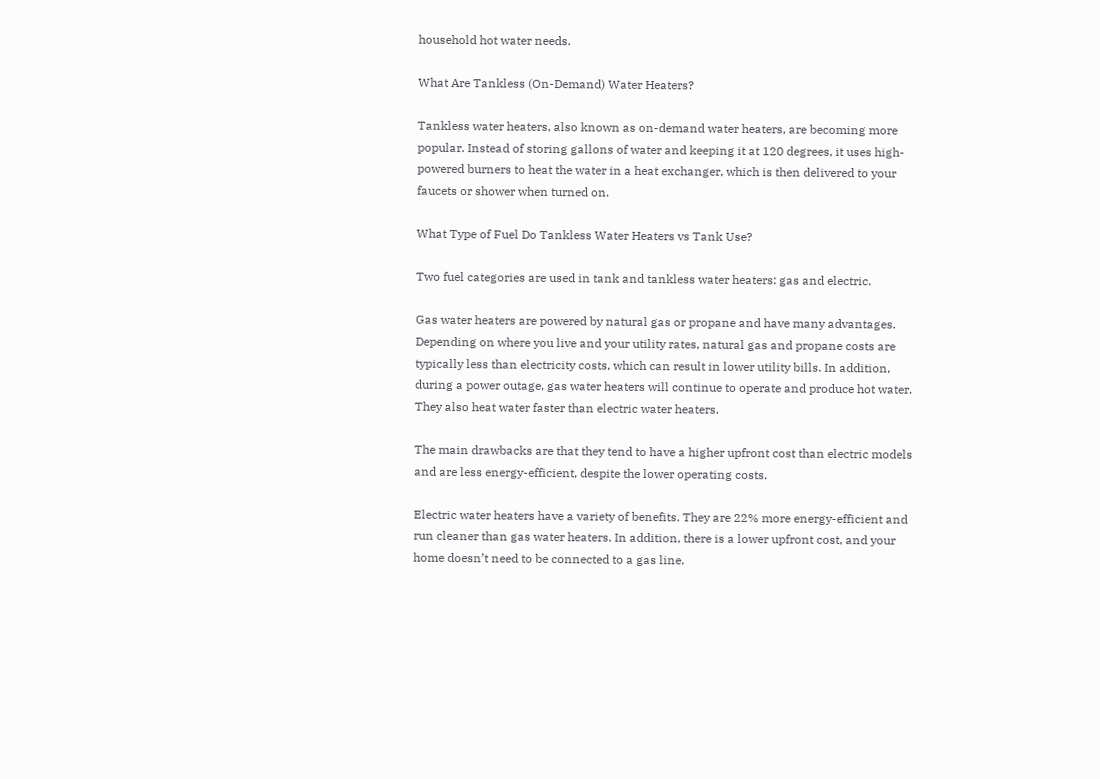household hot water needs.

What Are Tankless (On-Demand) Water Heaters?

Tankless water heaters, also known as on-demand water heaters, are becoming more popular. Instead of storing gallons of water and keeping it at 120 degrees, it uses high-powered burners to heat the water in a heat exchanger, which is then delivered to your faucets or shower when turned on.

What Type of Fuel Do Tankless Water Heaters vs Tank Use?

Two fuel categories are used in tank and tankless water heaters: gas and electric.

Gas water heaters are powered by natural gas or propane and have many advantages. Depending on where you live and your utility rates, natural gas and propane costs are typically less than electricity costs, which can result in lower utility bills. In addition, during a power outage, gas water heaters will continue to operate and produce hot water. They also heat water faster than electric water heaters.

The main drawbacks are that they tend to have a higher upfront cost than electric models and are less energy-efficient, despite the lower operating costs.

Electric water heaters have a variety of benefits. They are 22% more energy-efficient and run cleaner than gas water heaters. In addition, there is a lower upfront cost, and your home doesn’t need to be connected to a gas line.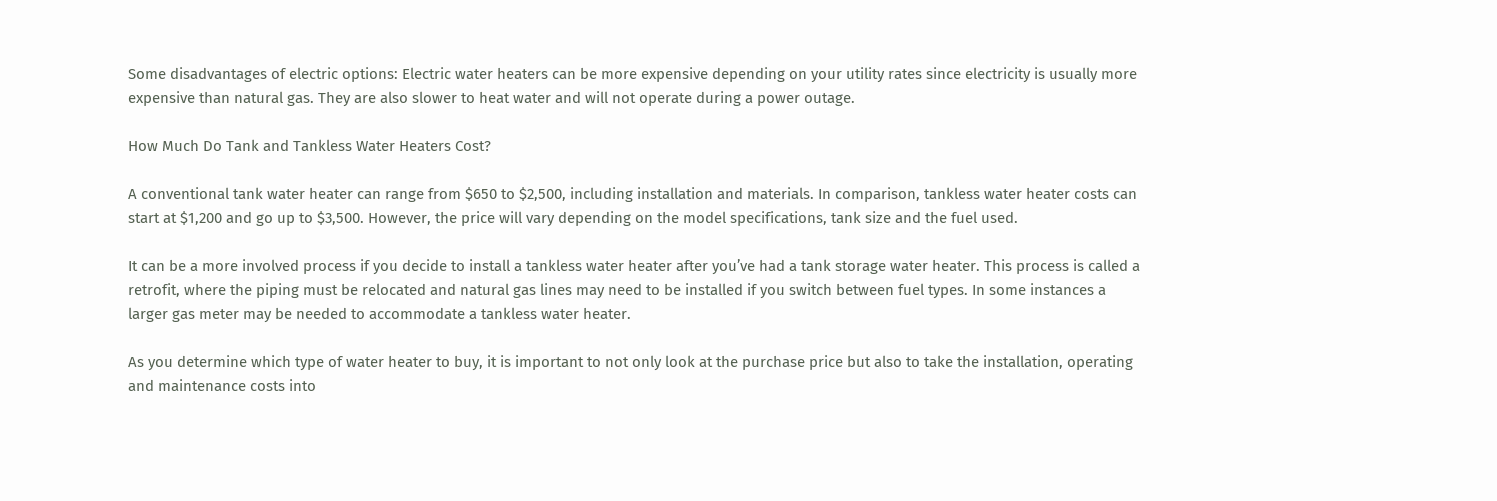Some disadvantages of electric options: Electric water heaters can be more expensive depending on your utility rates since electricity is usually more expensive than natural gas. They are also slower to heat water and will not operate during a power outage.

How Much Do Tank and Tankless Water Heaters Cost?

A conventional tank water heater can range from $650 to $2,500, including installation and materials. In comparison, tankless water heater costs can start at $1,200 and go up to $3,500. However, the price will vary depending on the model specifications, tank size and the fuel used.

It can be a more involved process if you decide to install a tankless water heater after you’ve had a tank storage water heater. This process is called a retrofit, where the piping must be relocated and natural gas lines may need to be installed if you switch between fuel types. In some instances a larger gas meter may be needed to accommodate a tankless water heater.

As you determine which type of water heater to buy, it is important to not only look at the purchase price but also to take the installation, operating and maintenance costs into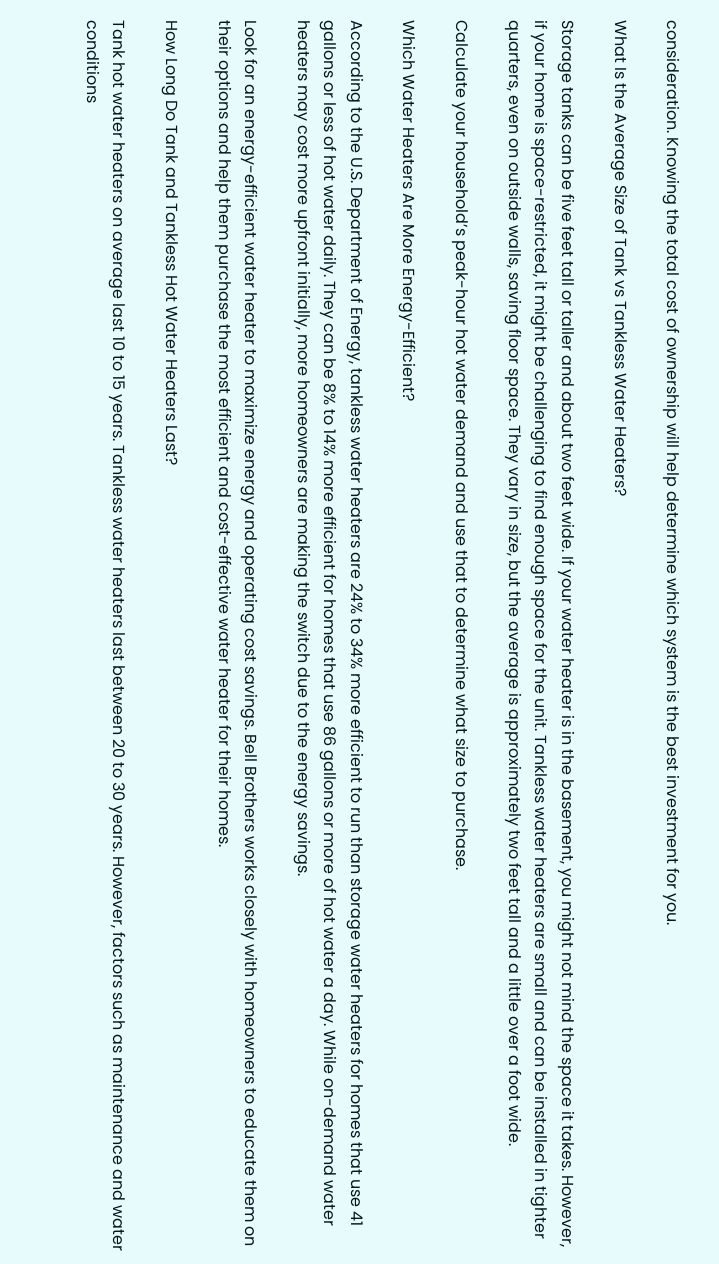consideration. Knowing the total cost of ownership will help determine which system is the best investment for you.

What Is the Average Size of Tank vs Tankless Water Heaters?

Storage tanks can be five feet tall or taller and about two feet wide. If your water heater is in the basement, you might not mind the space it takes. However, if your home is space-restricted, it might be challenging to find enough space for the unit. Tankless water heaters are small and can be installed in tighter quarters, even on outside walls, saving floor space. They vary in size, but the average is approximately two feet tall and a little over a foot wide.

Calculate your household’s peak-hour hot water demand and use that to determine what size to purchase.

Which Water Heaters Are More Energy-Efficient?

According to the U.S. Department of Energy, tankless water heaters are 24% to 34% more efficient to run than storage water heaters for homes that use 41 gallons or less of hot water daily. They can be 8% to 14% more efficient for homes that use 86 gallons or more of hot water a day. While on-demand water heaters may cost more upfront initially, more homeowners are making the switch due to the energy savings.

Look for an energy-efficient water heater to maximize energy and operating cost savings. Bell Brothers works closely with homeowners to educate them on their options and help them purchase the most efficient and cost-effective water heater for their homes.

How Long Do Tank and Tankless Hot Water Heaters Last?

Tank hot water heaters on average last 10 to 15 years. Tankless water heaters last between 20 to 30 years. However, factors such as maintenance and water conditions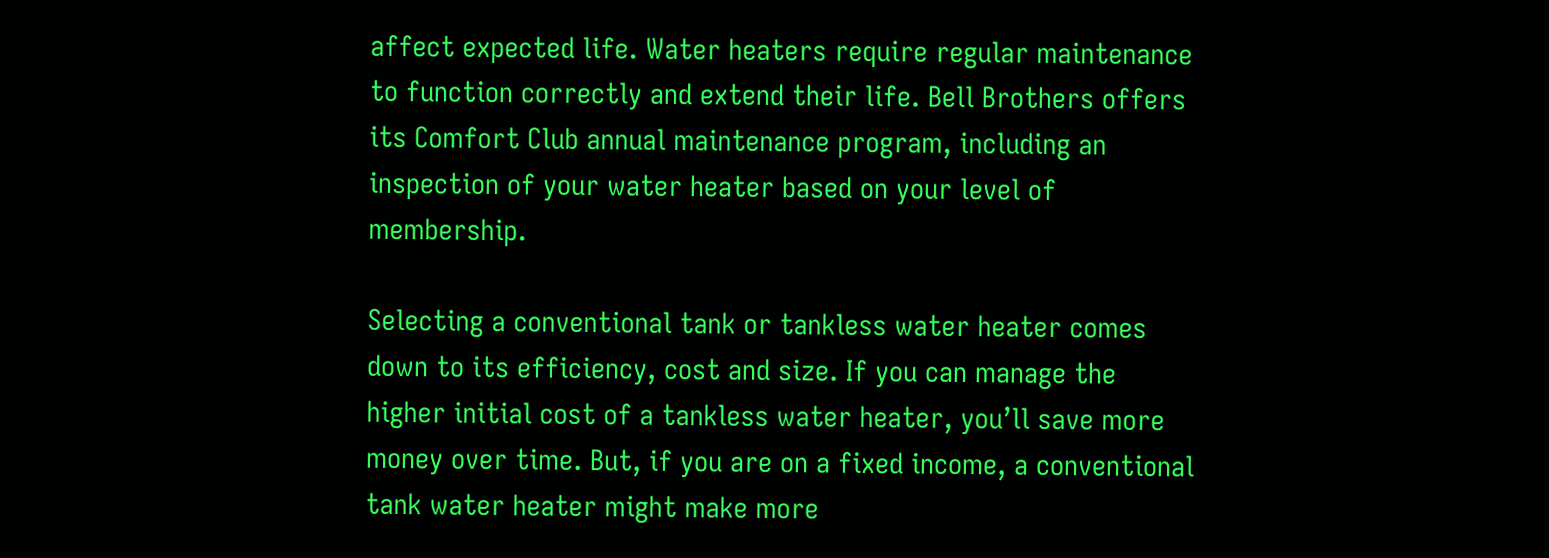affect expected life. Water heaters require regular maintenance to function correctly and extend their life. Bell Brothers offers its Comfort Club annual maintenance program, including an inspection of your water heater based on your level of membership.

Selecting a conventional tank or tankless water heater comes down to its efficiency, cost and size. If you can manage the higher initial cost of a tankless water heater, you’ll save more money over time. But, if you are on a fixed income, a conventional tank water heater might make more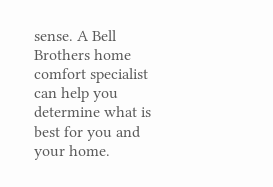sense. A Bell Brothers home comfort specialist can help you determine what is best for you and your home.